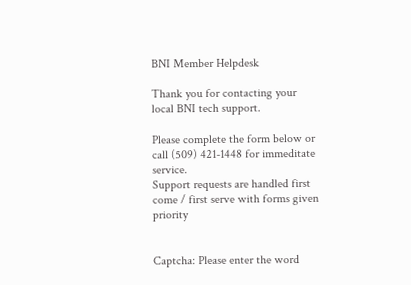BNI Member Helpdesk

Thank you for contacting your local BNI tech support.

Please complete the form below or call (509) 421-1448 for immeditate service.
Support requests are handled first come / first serve with forms given priority


Captcha: Please enter the word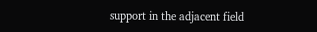support in the adjacent field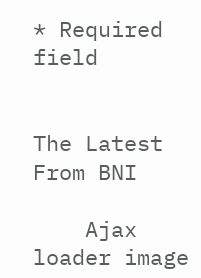* Required field


The Latest From BNI

    Ajax loader image